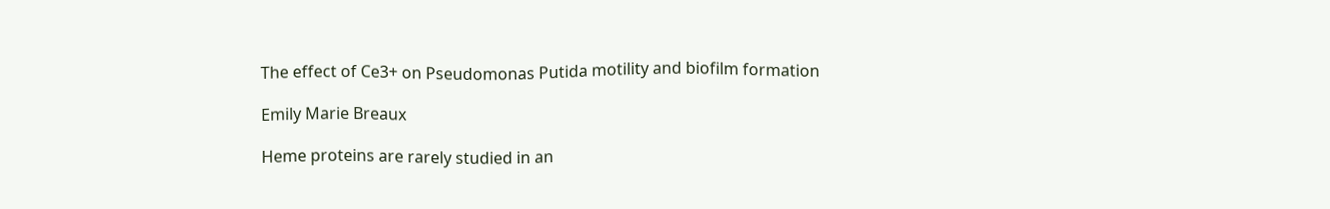The effect of Ce3+ on Pseudomonas Putida motility and biofilm formation

Emily Marie Breaux

Heme proteins are rarely studied in an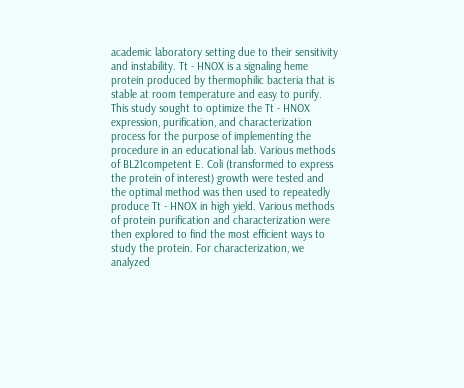academic laboratory setting due to their sensitivity and instability. Tt - HNOX is a signaling heme protein produced by thermophilic bacteria that is stable at room temperature and easy to purify. This study sought to optimize the Tt - HNOX expression, purification, and characterization process for the purpose of implementing the procedure in an educational lab. Various methods of BL21competent E. Coli (transformed to express the protein of interest) growth were tested and the optimal method was then used to repeatedly produce Tt - HNOX in high yield. Various methods of protein purification and characterization were then explored to find the most efficient ways to study the protein. For characterization, we analyzed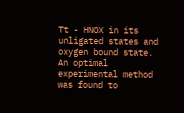Tt - HNOX in its unligated states and oxygen bound state. An optimal experimental method was found to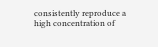consistently reproduce a high concentration of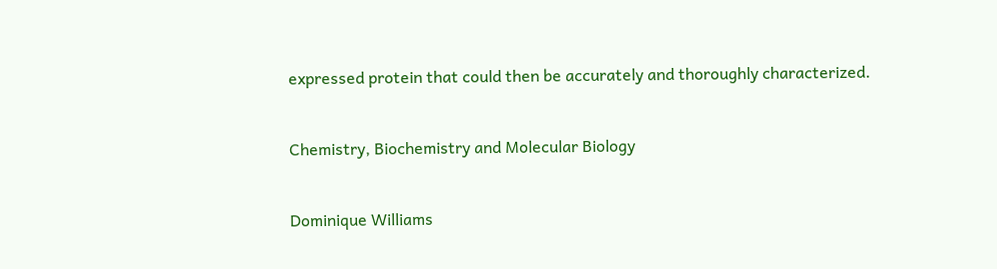expressed protein that could then be accurately and thoroughly characterized.


Chemistry, Biochemistry and Molecular Biology


Dominique Williams